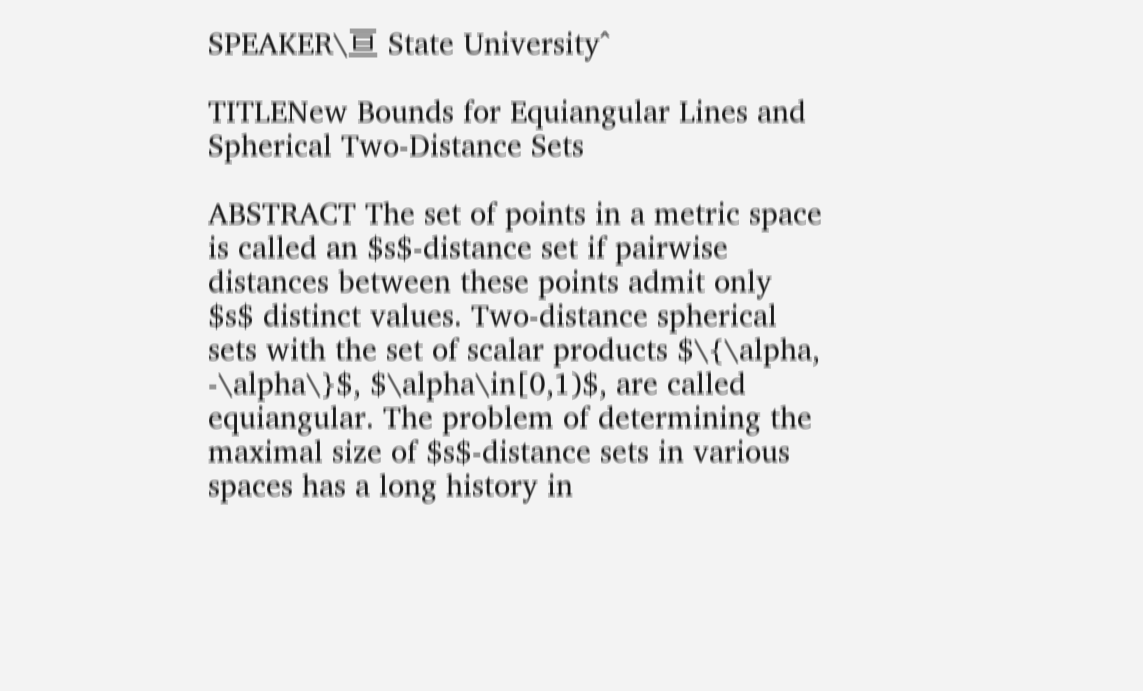SPEAKER\亘 State University^

TITLENew Bounds for Equiangular Lines and Spherical Two-Distance Sets

ABSTRACT The set of points in a metric space is called an $s$-distance set if pairwise distances between these points admit only $s$ distinct values. Two-distance spherical sets with the set of scalar products $\{\alpha, -\alpha\}$, $\alpha\in[0,1)$, are called equiangular. The problem of determining the maximal size of $s$-distance sets in various spaces has a long history in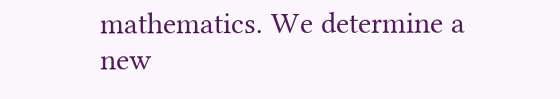mathematics. We determine a new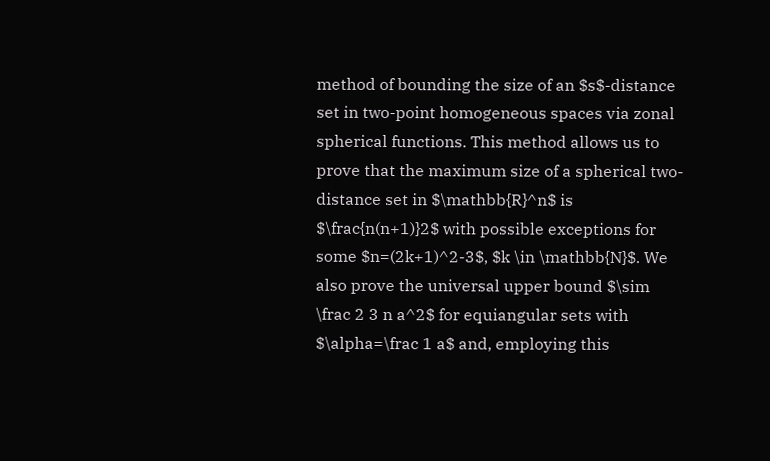method of bounding the size of an $s$-distance set in two-point homogeneous spaces via zonal spherical functions. This method allows us to prove that the maximum size of a spherical two-distance set in $\mathbb{R}^n$ is $\frac{n(n+1)}2$ with possible exceptions for some $n=(2k+1)^2-3$, $k \in \mathbb{N}$. We also prove the universal upper bound $\sim \frac 2 3 n a^2$ for equiangular sets with $\alpha=\frac 1 a$ and, employing this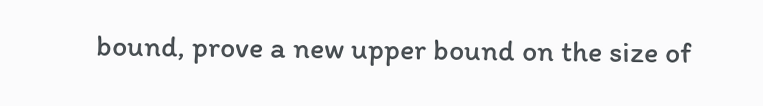bound, prove a new upper bound on the size of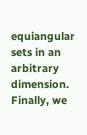equiangular sets in an arbitrary dimension. Finally, we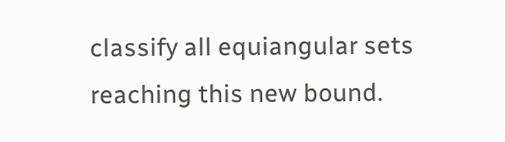classify all equiangular sets reaching this new bound.